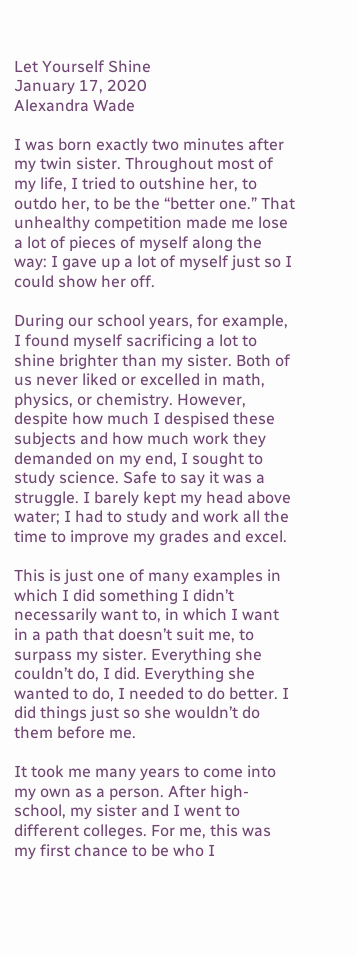Let Yourself Shine
January 17, 2020
Alexandra Wade

I was born exactly two minutes after my twin sister. Throughout most of my life, I tried to outshine her, to outdo her, to be the “better one.” That unhealthy competition made me lose a lot of pieces of myself along the way: I gave up a lot of myself just so I could show her off.

During our school years, for example, I found myself sacrificing a lot to shine brighter than my sister. Both of us never liked or excelled in math, physics, or chemistry. However, despite how much I despised these subjects and how much work they demanded on my end, I sought to study science. Safe to say it was a struggle. I barely kept my head above water; I had to study and work all the time to improve my grades and excel.

This is just one of many examples in which I did something I didn’t necessarily want to, in which I want in a path that doesn’t suit me, to surpass my sister. Everything she couldn’t do, I did. Everything she wanted to do, I needed to do better. I did things just so she wouldn’t do them before me.

It took me many years to come into my own as a person. After high-school, my sister and I went to different colleges. For me, this was my first chance to be who I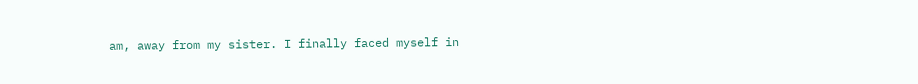am, away from my sister. I finally faced myself in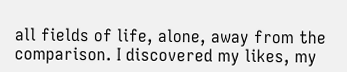all fields of life, alone, away from the comparison. I discovered my likes, my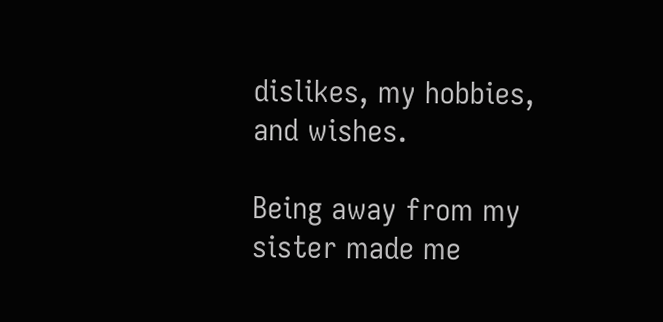dislikes, my hobbies, and wishes.

Being away from my sister made me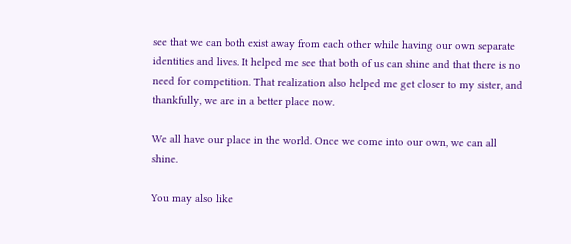see that we can both exist away from each other while having our own separate identities and lives. It helped me see that both of us can shine and that there is no need for competition. That realization also helped me get closer to my sister, and thankfully, we are in a better place now.

We all have our place in the world. Once we come into our own, we can all shine.

You may also like